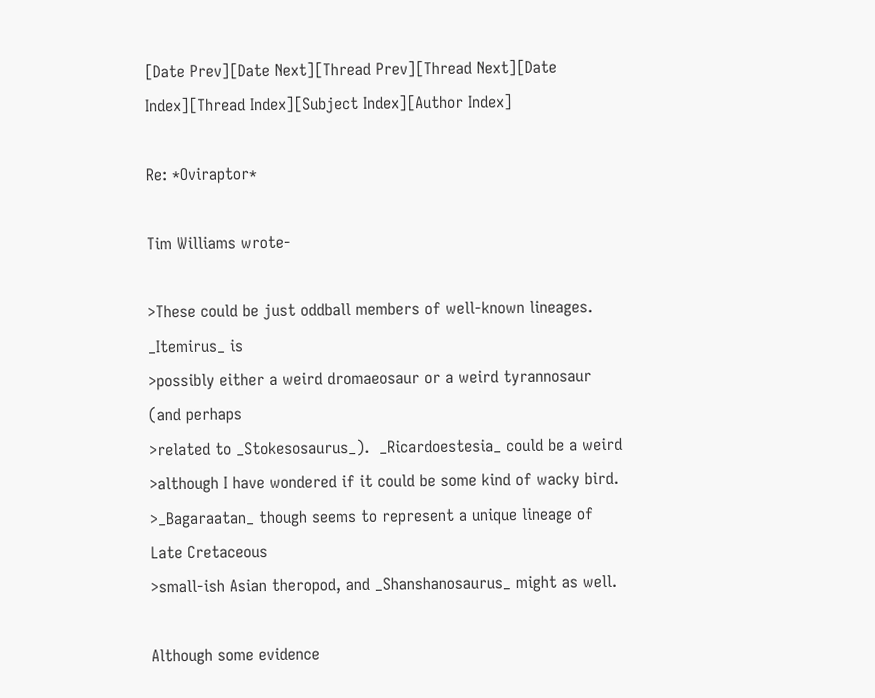[Date Prev][Date Next][Thread Prev][Thread Next][Date Index][Thread Index][Subject Index][Author Index]

Re: *Oviraptor*

Tim Williams wrote-

>These could be just oddball members of well-known lineages.  _Itemirus_ is
>possibly either a weird dromaeosaur or a weird tyrannosaur (and perhaps
>related to _Stokesosaurus_).  _Ricardoestesia_ could be a weird
>although I have wondered if it could be some kind of wacky bird.
>_Bagaraatan_ though seems to represent a unique lineage of Late Cretaceous
>small-ish Asian theropod, and _Shanshanosaurus_ might as well.

Although some evidence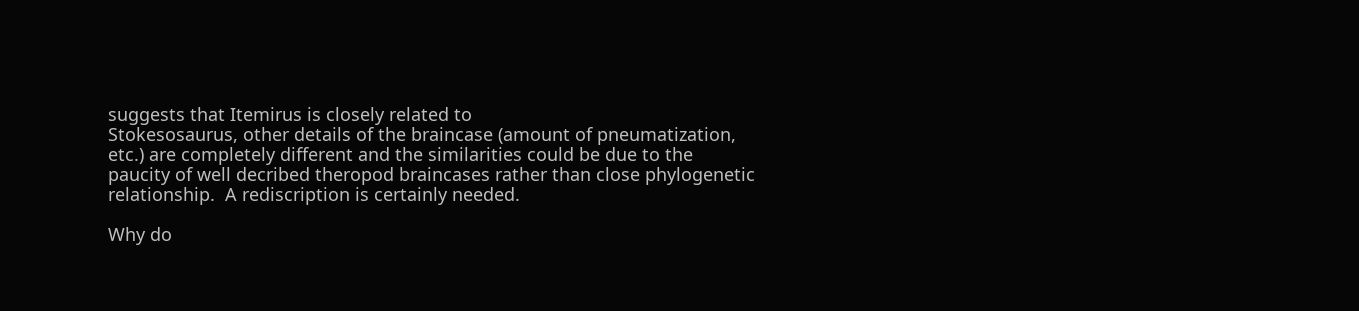suggests that Itemirus is closely related to
Stokesosaurus, other details of the braincase (amount of pneumatization,
etc.) are completely different and the similarities could be due to the
paucity of well decribed theropod braincases rather than close phylogenetic
relationship.  A rediscription is certainly needed.

Why do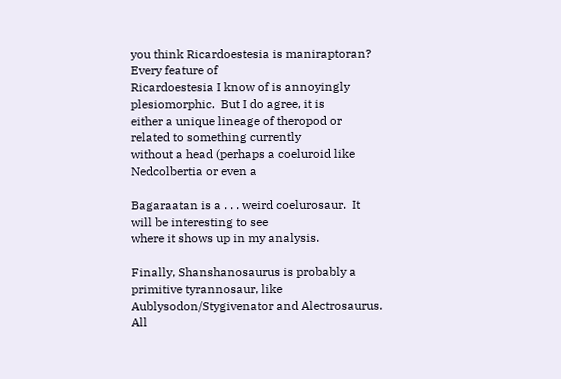you think Ricardoestesia is maniraptoran?  Every feature of
Ricardoestesia I know of is annoyingly plesiomorphic.  But I do agree, it is
either a unique lineage of theropod or related to something currently
without a head (perhaps a coeluroid like Nedcolbertia or even a

Bagaraatan is a . . . weird coelurosaur.  It will be interesting to see
where it shows up in my analysis.

Finally, Shanshanosaurus is probably a primitive tyrannosaur, like
Aublysodon/Stygivenator and Alectrosaurus.  All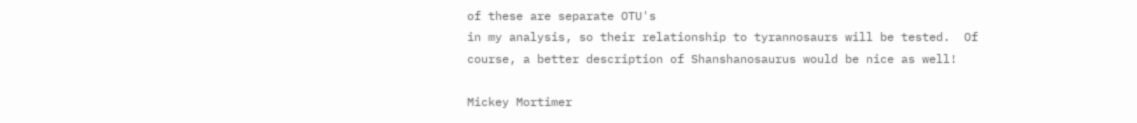of these are separate OTU's
in my analysis, so their relationship to tyrannosaurs will be tested.  Of
course, a better description of Shanshanosaurus would be nice as well!

Mickey Mortimer